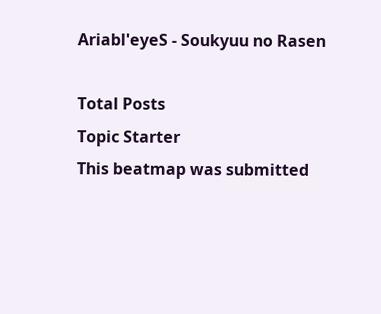Ariabl'eyeS - Soukyuu no Rasen

Total Posts
Topic Starter
This beatmap was submitted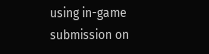using in-game submission on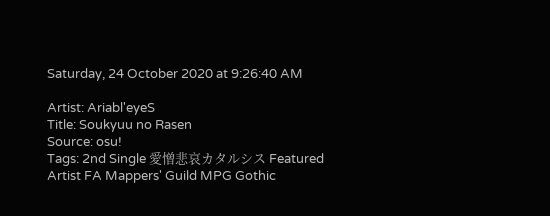Saturday, 24 October 2020 at 9:26:40 AM

Artist: Ariabl'eyeS
Title: Soukyuu no Rasen
Source: osu!
Tags: 2nd Single 愛憎悲哀カタルシス Featured Artist FA Mappers' Guild MPG Gothic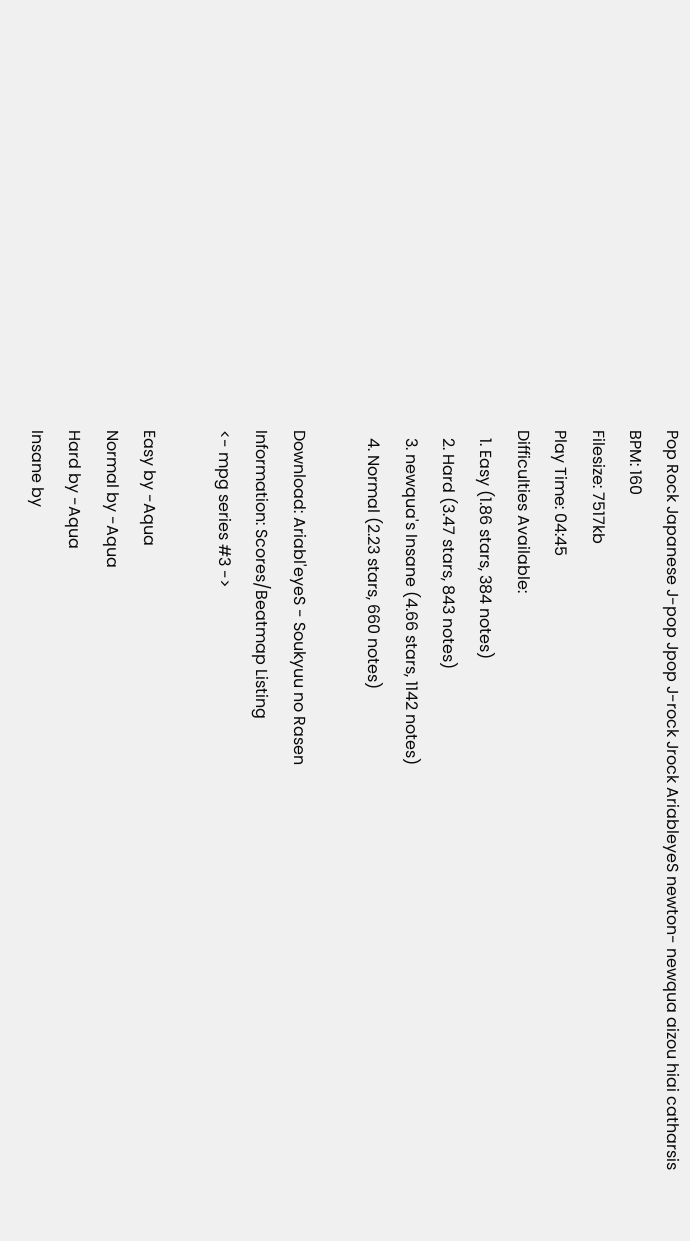Pop Rock Japanese J-pop Jpop J-rock Jrock AriableyeS newton- newqua aizou hiai catharsis
BPM: 160
Filesize: 7517kb
Play Time: 04:45
Difficulties Available:
  1. Easy (1.86 stars, 384 notes)
  2. Hard (3.47 stars, 843 notes)
  3. newqua's Insane (4.66 stars, 1142 notes)
  4. Normal (2.23 stars, 660 notes)

Download: Ariabl'eyeS - Soukyuu no Rasen
Information: Scores/Beatmap Listing
<- mpg series #3 ->

Easy by -Aqua
Normal by -Aqua
Hard by -Aqua
Insane by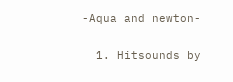-Aqua and newton-

  1. Hitsounds by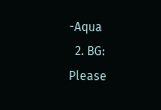-Aqua
  2. BG:
Please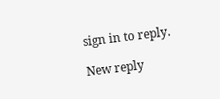sign in to reply.

New reply